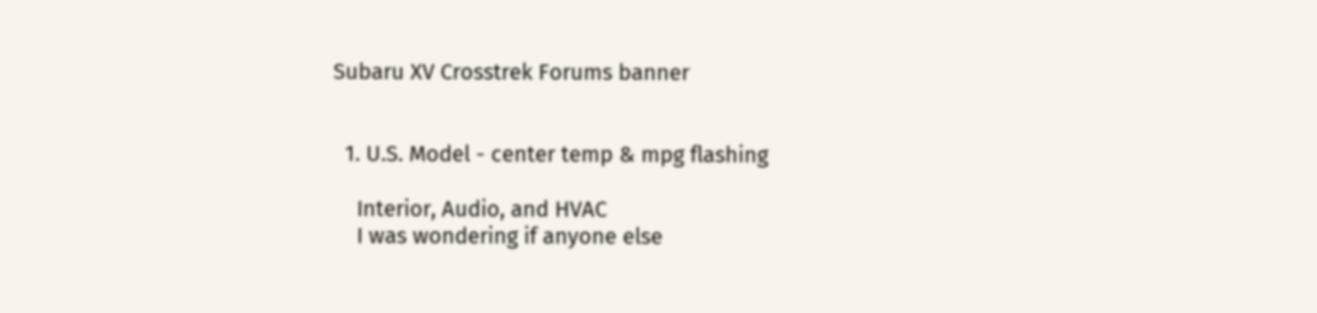Subaru XV Crosstrek Forums banner


  1. U.S. Model - center temp & mpg flashing

    Interior, Audio, and HVAC
    I was wondering if anyone else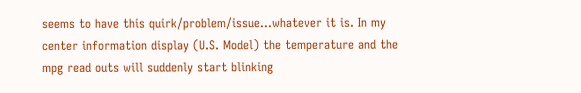seems to have this quirk/problem/issue...whatever it is. In my center information display (U.S. Model) the temperature and the mpg read outs will suddenly start blinking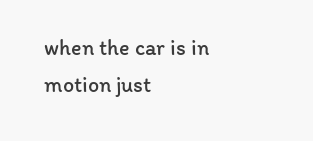when the car is in motion just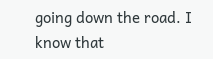going down the road. I know that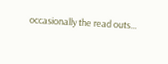occasionally the read outs...